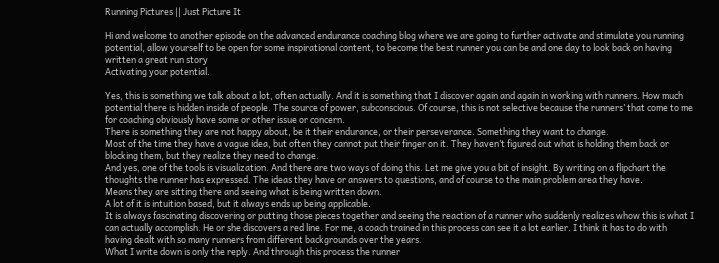Running Pictures || Just Picture It

Hi and welcome to another episode on the advanced endurance coaching blog where we are going to further activate and stimulate you running potential, allow yourself to be open for some inspirational content, to become the best runner you can be and one day to look back on having written a great run story
Activating your potential.

Yes, this is something we talk about a lot, often actually. And it is something that I discover again and again in working with runners. How much potential there is hidden inside of people. The source of power, subconscious. Of course, this is not selective because the runners’ that come to me for coaching obviously have some or other issue or concern.
There is something they are not happy about, be it their endurance, or their perseverance. Something they want to change.
Most of the time they have a vague idea, but often they cannot put their finger on it. They haven’t figured out what is holding them back or blocking them, but they realize they need to change.
And yes, one of the tools is visualization. And there are two ways of doing this. Let me give you a bit of insight. By writing on a flipchart the thoughts the runner has expressed. The ideas they have or answers to questions, and of course to the main problem area they have.
Means they are sitting there and seeing what is being written down.
A lot of it is intuition based, but it always ends up being applicable.
It is always fascinating discovering or putting those pieces together and seeing the reaction of a runner who suddenly realizes whow this is what I can actually accomplish. He or she discovers a red line. For me, a coach trained in this process can see it a lot earlier. I think it has to do with having dealt with so many runners from different backgrounds over the years.
What I write down is only the reply. And through this process the runner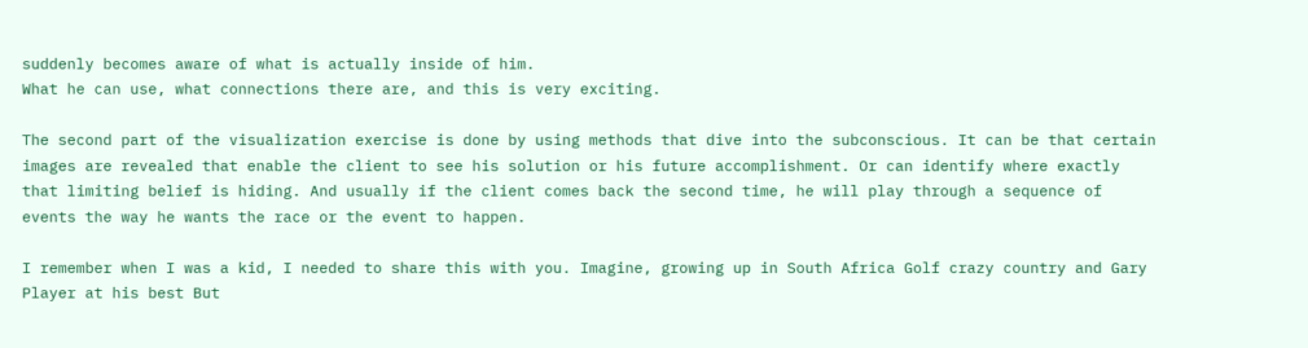suddenly becomes aware of what is actually inside of him.
What he can use, what connections there are, and this is very exciting.

The second part of the visualization exercise is done by using methods that dive into the subconscious. It can be that certain images are revealed that enable the client to see his solution or his future accomplishment. Or can identify where exactly that limiting belief is hiding. And usually if the client comes back the second time, he will play through a sequence of events the way he wants the race or the event to happen.

I remember when I was a kid, I needed to share this with you. Imagine, growing up in South Africa Golf crazy country and Gary Player at his best But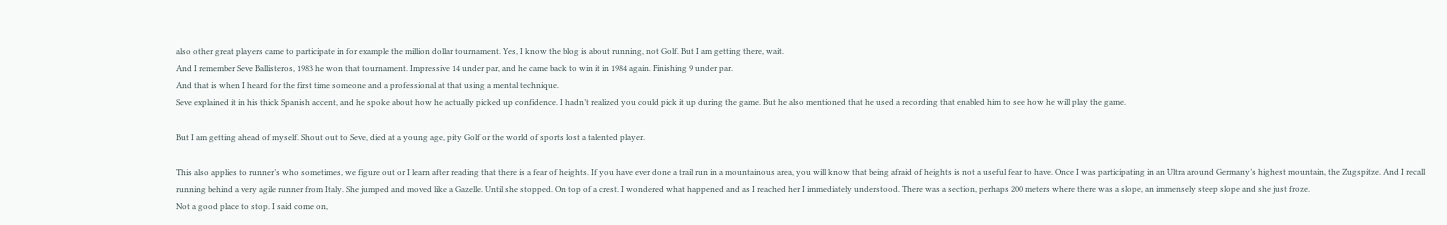also other great players came to participate in for example the million dollar tournament. Yes, I know the blog is about running, not Golf. But I am getting there, wait.
And I remember Seve Ballisteros, 1983 he won that tournament. Impressive 14 under par, and he came back to win it in 1984 again. Finishing 9 under par.
And that is when I heard for the first time someone and a professional at that using a mental technique.
Seve explained it in his thick Spanish accent, and he spoke about how he actually picked up confidence. I hadn’t realized you could pick it up during the game. But he also mentioned that he used a recording that enabled him to see how he will play the game.

But I am getting ahead of myself. Shout out to Seve, died at a young age, pity Golf or the world of sports lost a talented player.

This also applies to runner’s who sometimes, we figure out or I learn after reading that there is a fear of heights. If you have ever done a trail run in a mountainous area, you will know that being afraid of heights is not a useful fear to have. Once I was participating in an Ultra around Germany’s highest mountain, the Zugspitze. And I recall running behind a very agile runner from Italy. She jumped and moved like a Gazelle. Until she stopped. On top of a crest. I wondered what happened and as I reached her I immediately understood. There was a section, perhaps 200 meters where there was a slope, an immensely steep slope and she just froze.
Not a good place to stop. I said come on,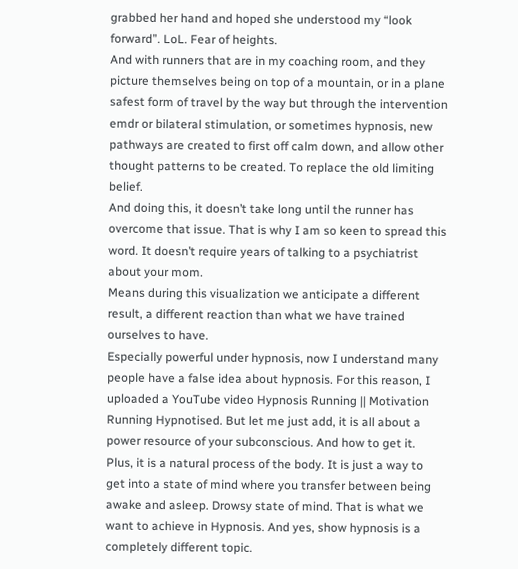grabbed her hand and hoped she understood my “look forward”. LoL. Fear of heights.
And with runners that are in my coaching room, and they picture themselves being on top of a mountain, or in a plane safest form of travel by the way but through the intervention emdr or bilateral stimulation, or sometimes hypnosis, new pathways are created to first off calm down, and allow other thought patterns to be created. To replace the old limiting belief.
And doing this, it doesn’t take long until the runner has overcome that issue. That is why I am so keen to spread this word. It doesn’t require years of talking to a psychiatrist about your mom.
Means during this visualization we anticipate a different result, a different reaction than what we have trained ourselves to have.
Especially powerful under hypnosis, now I understand many people have a false idea about hypnosis. For this reason, I uploaded a YouTube video Hypnosis Running || Motivation Running Hypnotised. But let me just add, it is all about a power resource of your subconscious. And how to get it. Plus, it is a natural process of the body. It is just a way to get into a state of mind where you transfer between being awake and asleep. Drowsy state of mind. That is what we want to achieve in Hypnosis. And yes, show hypnosis is a completely different topic.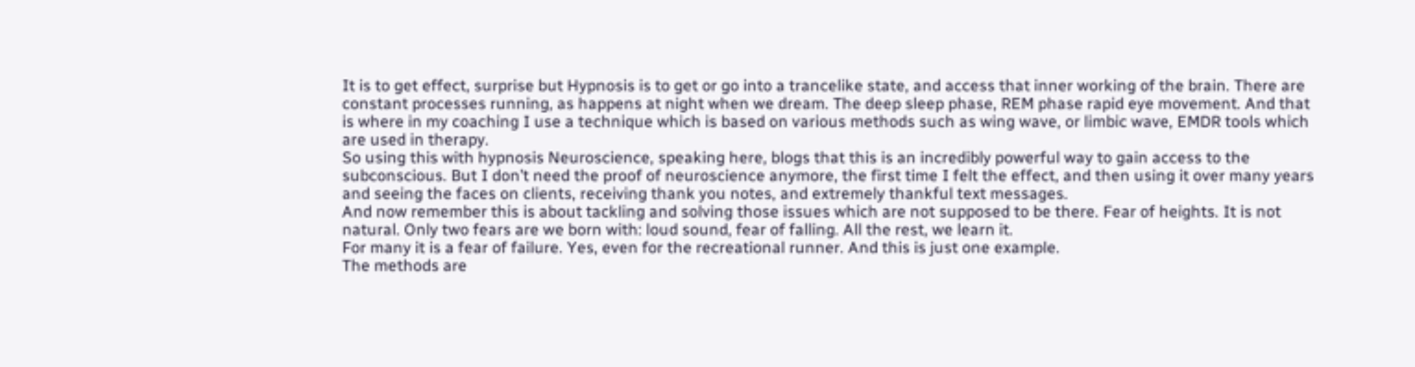It is to get effect, surprise but Hypnosis is to get or go into a trancelike state, and access that inner working of the brain. There are constant processes running, as happens at night when we dream. The deep sleep phase, REM phase rapid eye movement. And that is where in my coaching I use a technique which is based on various methods such as wing wave, or limbic wave, EMDR tools which are used in therapy.
So using this with hypnosis Neuroscience, speaking here, blogs that this is an incredibly powerful way to gain access to the subconscious. But I don’t need the proof of neuroscience anymore, the first time I felt the effect, and then using it over many years and seeing the faces on clients, receiving thank you notes, and extremely thankful text messages.
And now remember this is about tackling and solving those issues which are not supposed to be there. Fear of heights. It is not natural. Only two fears are we born with: loud sound, fear of falling. All the rest, we learn it.
For many it is a fear of failure. Yes, even for the recreational runner. And this is just one example.
The methods are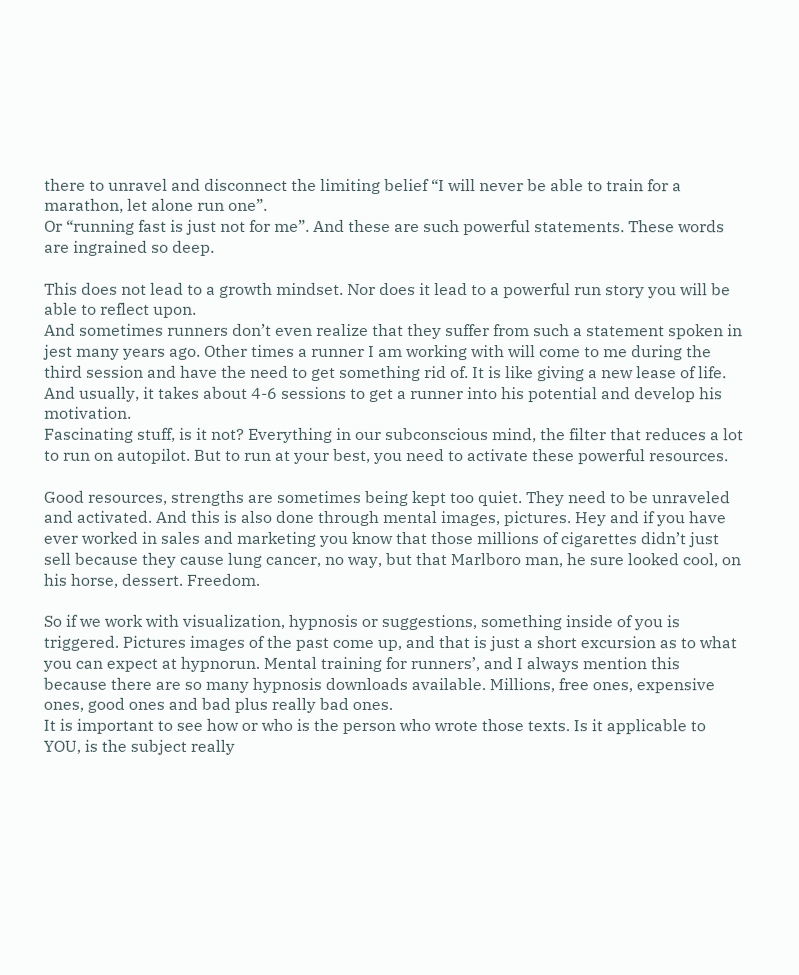there to unravel and disconnect the limiting belief “I will never be able to train for a marathon, let alone run one”.
Or “running fast is just not for me”. And these are such powerful statements. These words are ingrained so deep.

This does not lead to a growth mindset. Nor does it lead to a powerful run story you will be able to reflect upon.
And sometimes runners don’t even realize that they suffer from such a statement spoken in jest many years ago. Other times a runner I am working with will come to me during the third session and have the need to get something rid of. It is like giving a new lease of life. And usually, it takes about 4-6 sessions to get a runner into his potential and develop his motivation.
Fascinating stuff, is it not? Everything in our subconscious mind, the filter that reduces a lot to run on autopilot. But to run at your best, you need to activate these powerful resources.

Good resources, strengths are sometimes being kept too quiet. They need to be unraveled and activated. And this is also done through mental images, pictures. Hey and if you have ever worked in sales and marketing you know that those millions of cigarettes didn’t just sell because they cause lung cancer, no way, but that Marlboro man, he sure looked cool, on his horse, dessert. Freedom.

So if we work with visualization, hypnosis or suggestions, something inside of you is triggered. Pictures images of the past come up, and that is just a short excursion as to what you can expect at hypnorun. Mental training for runners’, and I always mention this because there are so many hypnosis downloads available. Millions, free ones, expensive ones, good ones and bad plus really bad ones.
It is important to see how or who is the person who wrote those texts. Is it applicable to YOU, is the subject really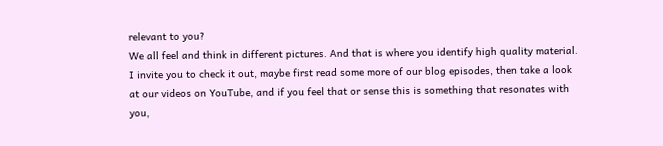relevant to you?
We all feel and think in different pictures. And that is where you identify high quality material. I invite you to check it out, maybe first read some more of our blog episodes, then take a look at our videos on YouTube, and if you feel that or sense this is something that resonates with you,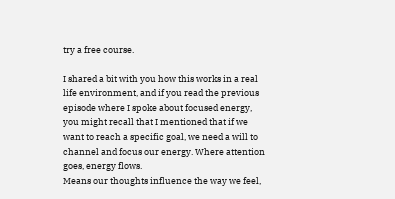try a free course.

I shared a bit with you how this works in a real life environment, and if you read the previous episode where I spoke about focused energy, you might recall that I mentioned that if we want to reach a specific goal, we need a will to channel and focus our energy. Where attention goes, energy flows.
Means our thoughts influence the way we feel,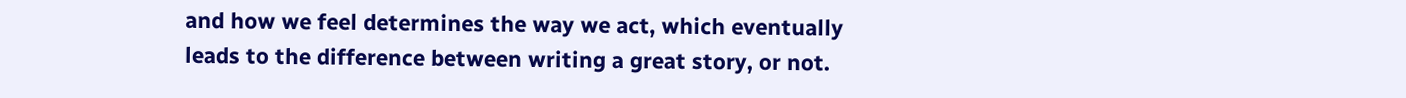and how we feel determines the way we act, which eventually leads to the difference between writing a great story, or not.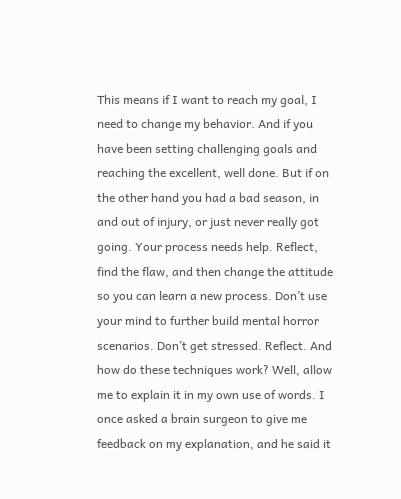This means if I want to reach my goal, I need to change my behavior. And if you have been setting challenging goals and reaching the excellent, well done. But if on the other hand you had a bad season, in and out of injury, or just never really got going. Your process needs help. Reflect, find the flaw, and then change the attitude so you can learn a new process. Don’t use your mind to further build mental horror scenarios. Don’t get stressed. Reflect. And how do these techniques work? Well, allow me to explain it in my own use of words. I once asked a brain surgeon to give me feedback on my explanation, and he said it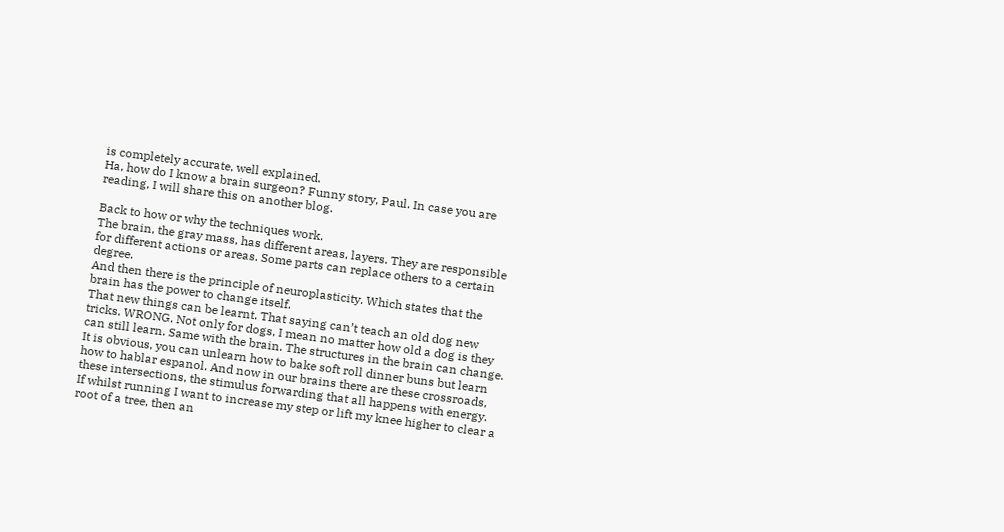is completely accurate, well explained.
Ha, how do I know a brain surgeon? Funny story, Paul. In case you are reading, I will share this on another blog.

Back to how or why the techniques work.
The brain, the gray mass, has different areas, layers. They are responsible for different actions or areas. Some parts can replace others to a certain degree.
And then there is the principle of neuroplasticity. Which states that the brain has the power to change itself.
That new things can be learnt. That saying can’t teach an old dog new tricks. WRONG. Not only for dogs, I mean no matter how old a dog is they can still learn. Same with the brain. The structures in the brain can change. It is obvious, you can unlearn how to bake soft roll dinner buns but learn how to hablar espanol. And now in our brains there are these crossroads, these intersections, the stimulus forwarding that all happens with energy.
If whilst running I want to increase my step or lift my knee higher to clear a root of a tree, then an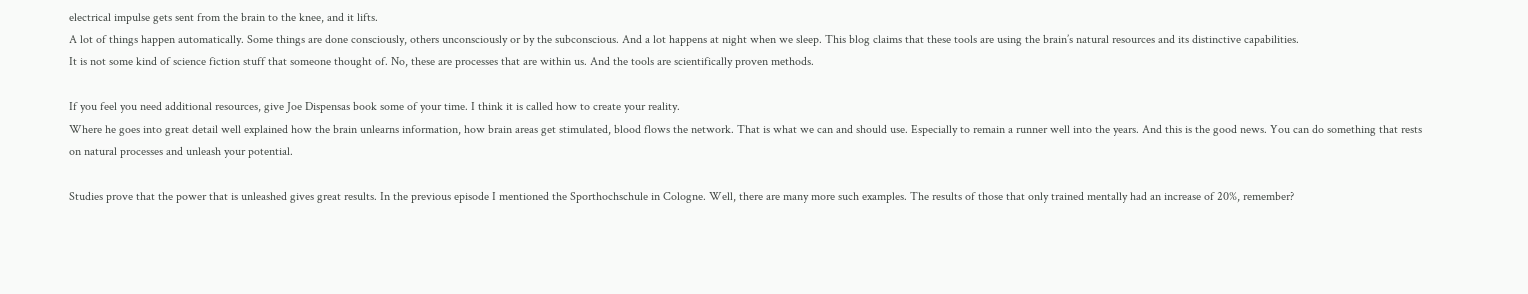electrical impulse gets sent from the brain to the knee, and it lifts.
A lot of things happen automatically. Some things are done consciously, others unconsciously or by the subconscious. And a lot happens at night when we sleep. This blog claims that these tools are using the brain’s natural resources and its distinctive capabilities.
It is not some kind of science fiction stuff that someone thought of. No, these are processes that are within us. And the tools are scientifically proven methods.

If you feel you need additional resources, give Joe Dispensas book some of your time. I think it is called how to create your reality.
Where he goes into great detail well explained how the brain unlearns information, how brain areas get stimulated, blood flows the network. That is what we can and should use. Especially to remain a runner well into the years. And this is the good news. You can do something that rests on natural processes and unleash your potential.

Studies prove that the power that is unleashed gives great results. In the previous episode I mentioned the Sporthochschule in Cologne. Well, there are many more such examples. The results of those that only trained mentally had an increase of 20%, remember?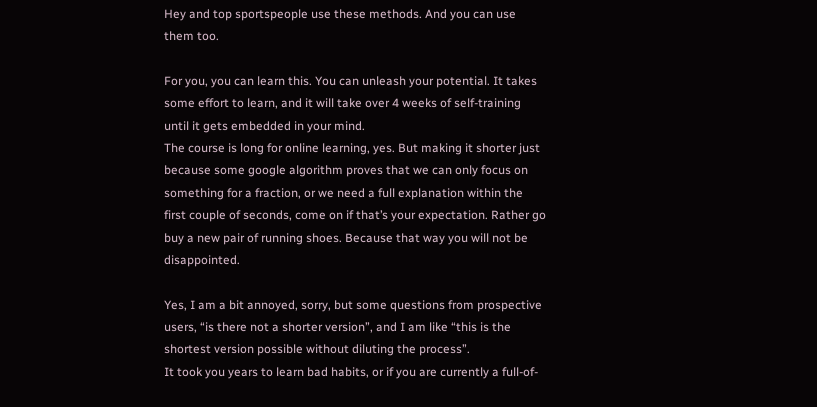Hey and top sportspeople use these methods. And you can use them too.

For you, you can learn this. You can unleash your potential. It takes some effort to learn, and it will take over 4 weeks of self-training until it gets embedded in your mind.
The course is long for online learning, yes. But making it shorter just because some google algorithm proves that we can only focus on something for a fraction, or we need a full explanation within the first couple of seconds, come on if that’s your expectation. Rather go buy a new pair of running shoes. Because that way you will not be disappointed.

Yes, I am a bit annoyed, sorry, but some questions from prospective users, “is there not a shorter version”, and I am like “this is the shortest version possible without diluting the process”.
It took you years to learn bad habits, or if you are currently a full-of-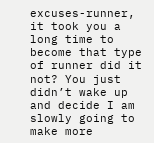excuses-runner, it took you a long time to become that type of runner did it not? You just didn’t wake up and decide I am slowly going to make more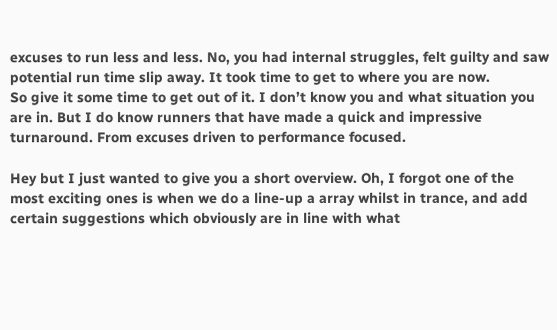excuses to run less and less. No, you had internal struggles, felt guilty and saw potential run time slip away. It took time to get to where you are now.
So give it some time to get out of it. I don’t know you and what situation you are in. But I do know runners that have made a quick and impressive turnaround. From excuses driven to performance focused.

Hey but I just wanted to give you a short overview. Oh, I forgot one of the most exciting ones is when we do a line-up a array whilst in trance, and add certain suggestions which obviously are in line with what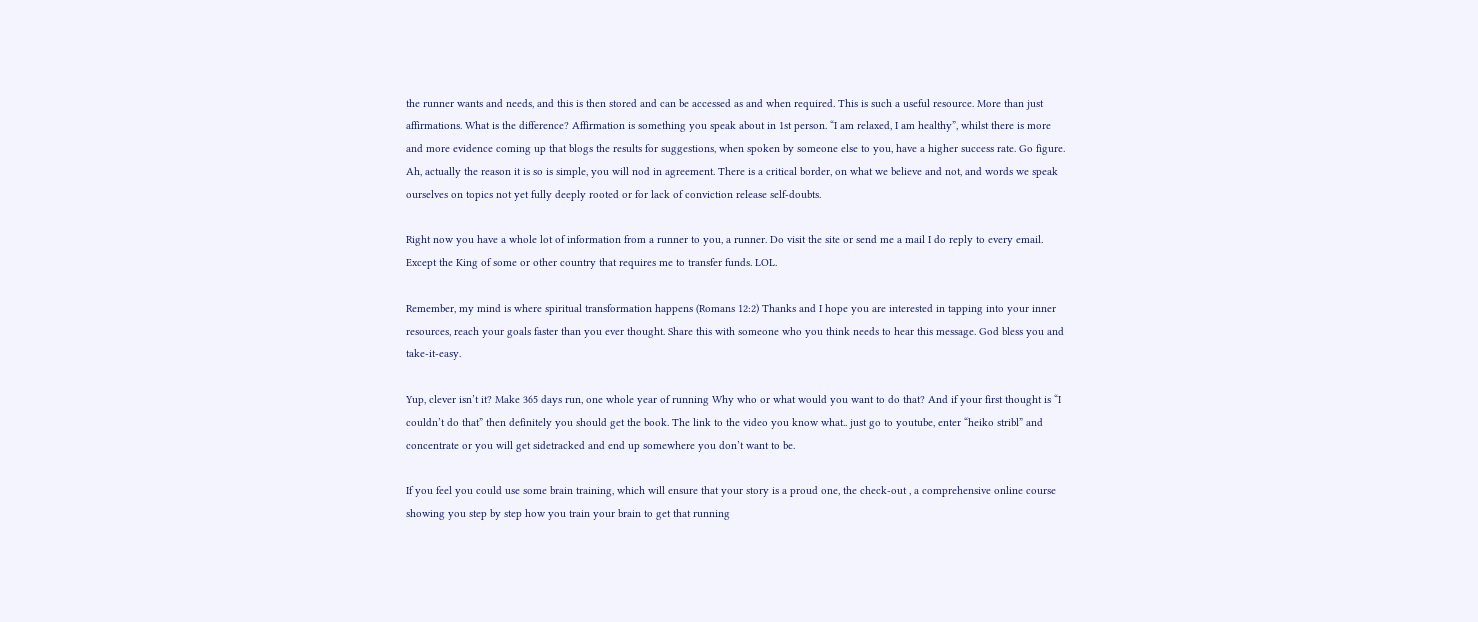the runner wants and needs, and this is then stored and can be accessed as and when required. This is such a useful resource. More than just affirmations. What is the difference? Affirmation is something you speak about in 1st person. “I am relaxed, I am healthy”, whilst there is more and more evidence coming up that blogs the results for suggestions, when spoken by someone else to you, have a higher success rate. Go figure.
Ah, actually the reason it is so is simple, you will nod in agreement. There is a critical border, on what we believe and not, and words we speak ourselves on topics not yet fully deeply rooted or for lack of conviction release self-doubts.

Right now you have a whole lot of information from a runner to you, a runner. Do visit the site or send me a mail I do reply to every email. Except the King of some or other country that requires me to transfer funds. LOL.

Remember, my mind is where spiritual transformation happens (Romans 12:2) Thanks and I hope you are interested in tapping into your inner resources, reach your goals faster than you ever thought. Share this with someone who you think needs to hear this message. God bless you and take-it-easy.

Yup, clever isn’t it? Make 365 days run, one whole year of running Why who or what would you want to do that? And if your first thought is “I couldn’t do that” then definitely you should get the book. The link to the video you know what.. just go to youtube, enter “heiko stribl” and concentrate or you will get sidetracked and end up somewhere you don’t want to be.

If you feel you could use some brain training, which will ensure that your story is a proud one, the check-out , a comprehensive online course showing you step by step how you train your brain to get that running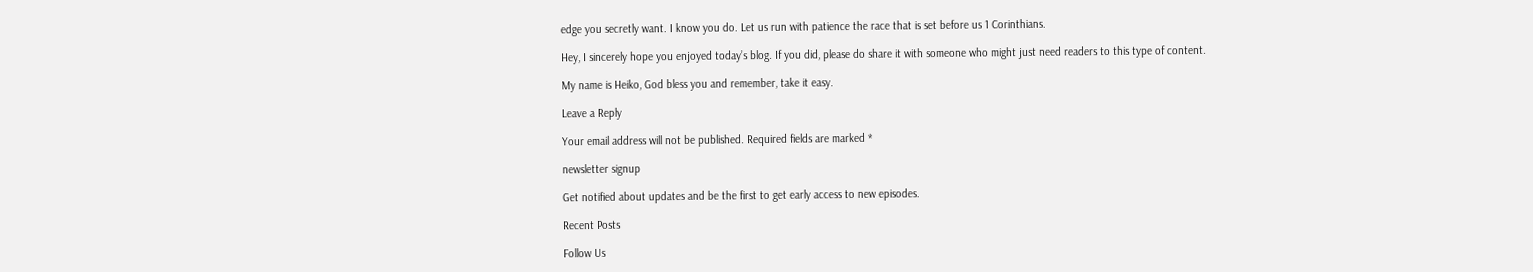edge you secretly want. I know you do. Let us run with patience the race that is set before us 1 Corinthians.

Hey, I sincerely hope you enjoyed today’s blog. If you did, please do share it with someone who might just need readers to this type of content.

My name is Heiko, God bless you and remember, take it easy.

Leave a Reply

Your email address will not be published. Required fields are marked *

newsletter signup

Get notified about updates and be the first to get early access to new episodes.

Recent Posts

Follow Us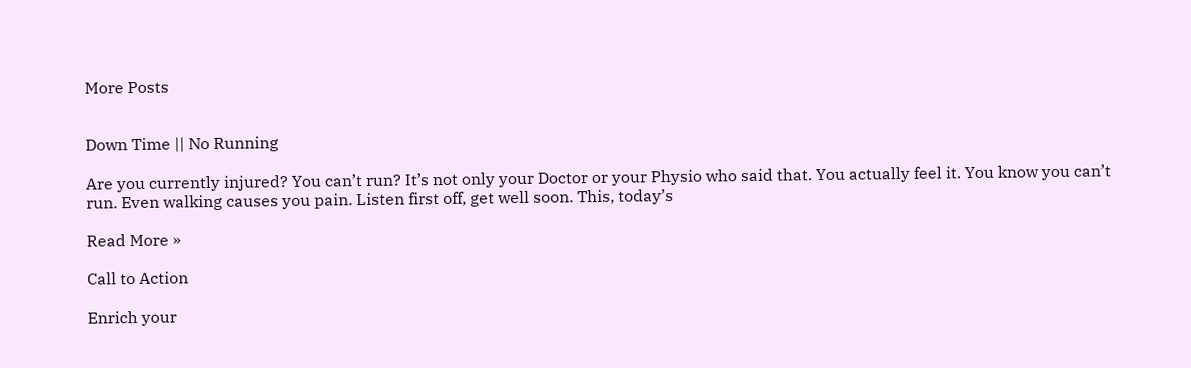More Posts


Down Time || No Running

Are you currently injured? You can’t run? It’s not only your Doctor or your Physio who said that. You actually feel it. You know you can’t run. Even walking causes you pain. Listen first off, get well soon. This, today’s

Read More »

Call to Action

Enrich your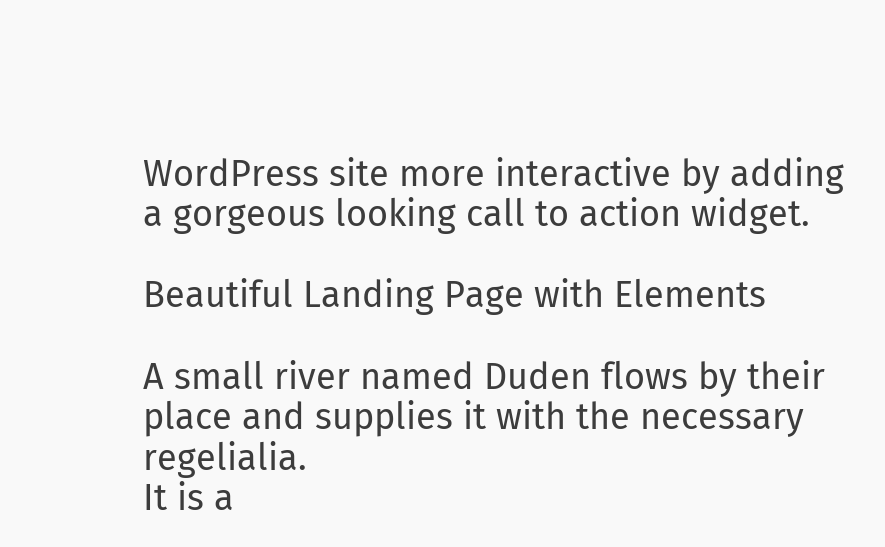WordPress site more interactive by adding a gorgeous looking call to action widget.

Beautiful Landing Page with Elements

A small river named Duden flows by their place and supplies it with the necessary regelialia.
It is a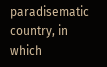paradisematic country, in which